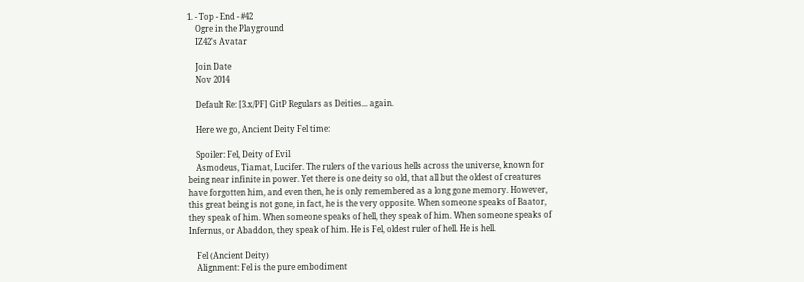1. - Top - End - #42
    Ogre in the Playground
    IZ42's Avatar

    Join Date
    Nov 2014

    Default Re: [3.x/PF] GitP Regulars as Deities... again.

    Here we go, Ancient Deity Fel time:

    Spoiler: Fel, Deity of Evil
    Asmodeus, Tiamat, Lucifer. The rulers of the various hells across the universe, known for being near infinite in power. Yet there is one deity so old, that all but the oldest of creatures have forgotten him, and even then, he is only remembered as a long gone memory. However, this great being is not gone, in fact, he is the very opposite. When someone speaks of Baator, they speak of him. When someone speaks of hell, they speak of him. When someone speaks of Infernus, or Abaddon, they speak of him. He is Fel, oldest ruler of hell. He is hell.

    Fel (Ancient Deity)
    Alignment: Fel is the pure embodiment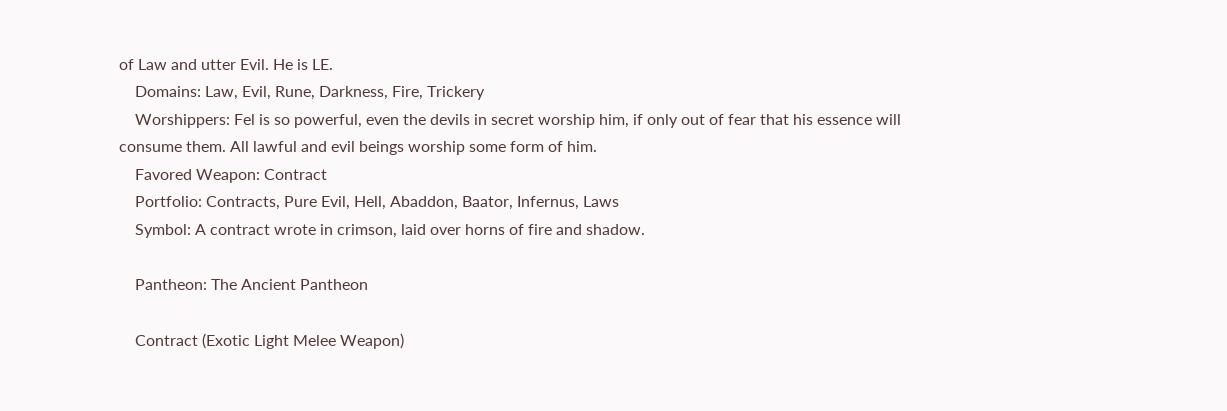of Law and utter Evil. He is LE.
    Domains: Law, Evil, Rune, Darkness, Fire, Trickery
    Worshippers: Fel is so powerful, even the devils in secret worship him, if only out of fear that his essence will consume them. All lawful and evil beings worship some form of him.
    Favored Weapon: Contract
    Portfolio: Contracts, Pure Evil, Hell, Abaddon, Baator, Infernus, Laws
    Symbol: A contract wrote in crimson, laid over horns of fire and shadow.

    Pantheon: The Ancient Pantheon

    Contract (Exotic Light Melee Weapon)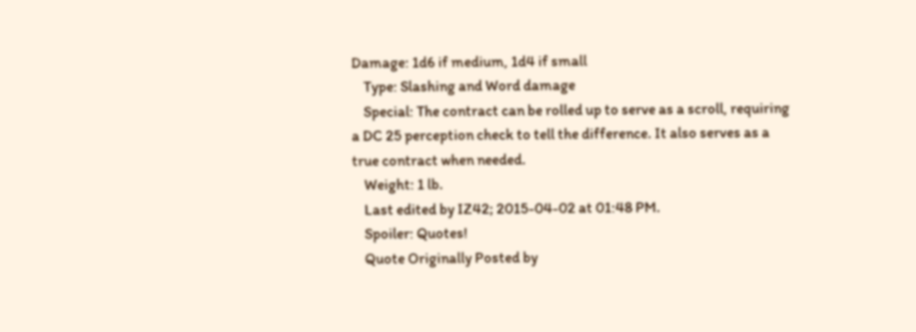Damage: 1d6 if medium, 1d4 if small
    Type: Slashing and Word damage
    Special: The contract can be rolled up to serve as a scroll, requiring a DC 25 perception check to tell the difference. It also serves as a true contract when needed.
    Weight: 1 lb.
    Last edited by IZ42; 2015-04-02 at 01:48 PM.
    Spoiler: Quotes!
    Quote Originally Posted by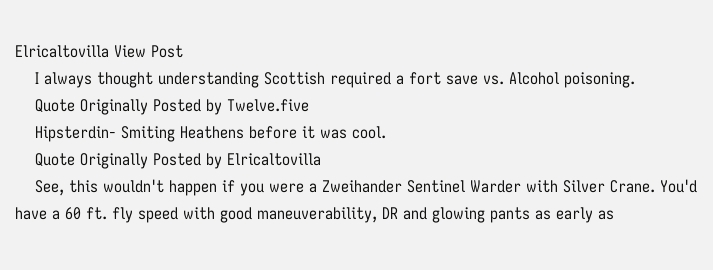Elricaltovilla View Post
    I always thought understanding Scottish required a fort save vs. Alcohol poisoning.
    Quote Originally Posted by Twelve.five
    Hipsterdin- Smiting Heathens before it was cool.
    Quote Originally Posted by Elricaltovilla
    See, this wouldn't happen if you were a Zweihander Sentinel Warder with Silver Crane. You'd have a 60 ft. fly speed with good maneuverability, DR and glowing pants as early as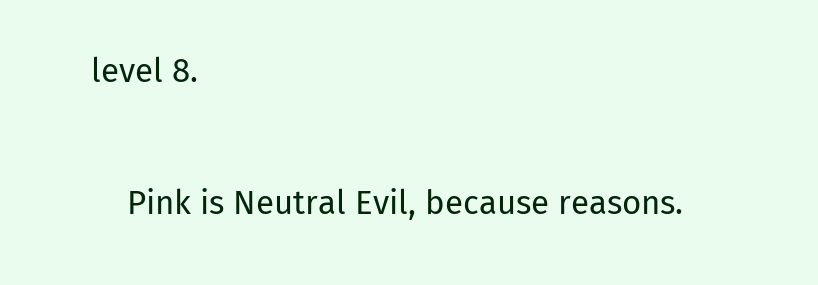level 8.

    Pink is Neutral Evil, because reasons.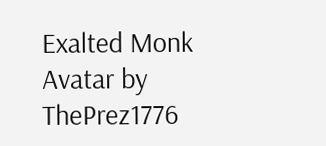Exalted Monk Avatar by ThePrez1776